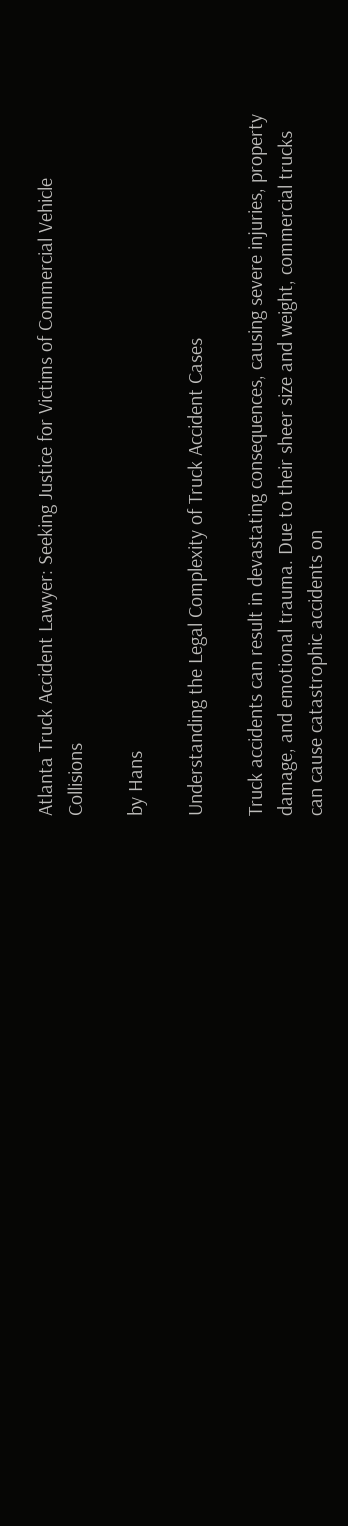Atlanta Truck Accident Lawyer: Seeking Justice for Victims of Commercial Vehicle Collisions

by Hans

Understanding the Legal Complexity of Truck Accident Cases

Truck accidents can result in devastating consequences, causing severe injuries, property damage, and emotional trauma. Due to their sheer size and weight, commercial trucks can cause catastrophic accidents on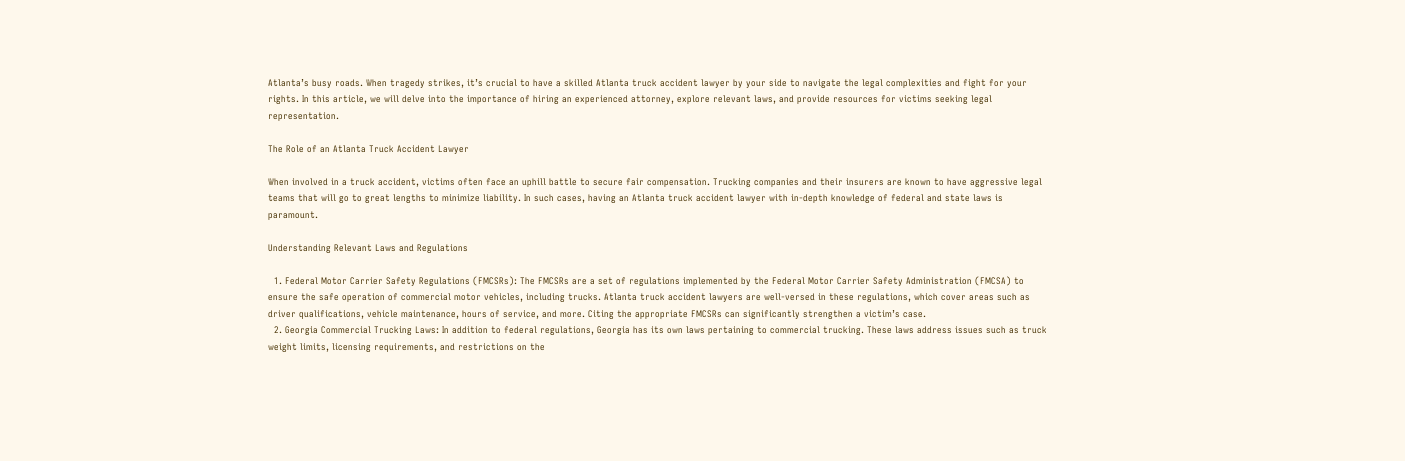Atlanta’s busy roads. When tragedy strikes, it’s crucial to have a skilled Atlanta truck accident lawyer by your side to navigate the legal complexities and fight for your rights. In this article, we will delve into the importance of hiring an experienced attorney, explore relevant laws, and provide resources for victims seeking legal representation.

The Role of an Atlanta Truck Accident Lawyer

When involved in a truck accident, victims often face an uphill battle to secure fair compensation. Trucking companies and their insurers are known to have aggressive legal teams that will go to great lengths to minimize liability. In such cases, having an Atlanta truck accident lawyer with in-depth knowledge of federal and state laws is paramount.

Understanding Relevant Laws and Regulations

  1. Federal Motor Carrier Safety Regulations (FMCSRs): The FMCSRs are a set of regulations implemented by the Federal Motor Carrier Safety Administration (FMCSA) to ensure the safe operation of commercial motor vehicles, including trucks. Atlanta truck accident lawyers are well-versed in these regulations, which cover areas such as driver qualifications, vehicle maintenance, hours of service, and more. Citing the appropriate FMCSRs can significantly strengthen a victim’s case.
  2. Georgia Commercial Trucking Laws: In addition to federal regulations, Georgia has its own laws pertaining to commercial trucking. These laws address issues such as truck weight limits, licensing requirements, and restrictions on the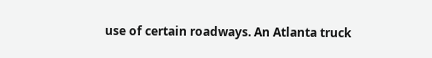use of certain roadways. An Atlanta truck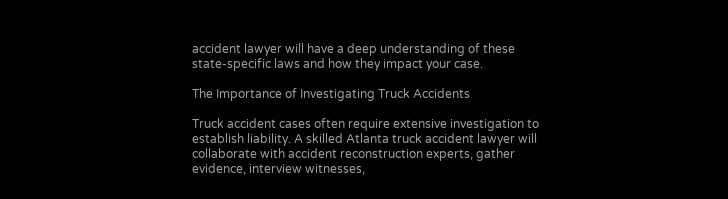accident lawyer will have a deep understanding of these state-specific laws and how they impact your case.

The Importance of Investigating Truck Accidents

Truck accident cases often require extensive investigation to establish liability. A skilled Atlanta truck accident lawyer will collaborate with accident reconstruction experts, gather evidence, interview witnesses,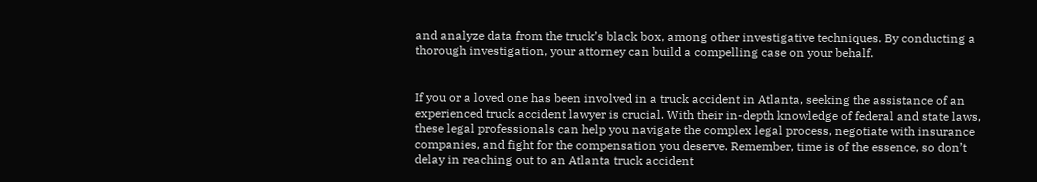and analyze data from the truck’s black box, among other investigative techniques. By conducting a thorough investigation, your attorney can build a compelling case on your behalf.


If you or a loved one has been involved in a truck accident in Atlanta, seeking the assistance of an experienced truck accident lawyer is crucial. With their in-depth knowledge of federal and state laws, these legal professionals can help you navigate the complex legal process, negotiate with insurance companies, and fight for the compensation you deserve. Remember, time is of the essence, so don’t delay in reaching out to an Atlanta truck accident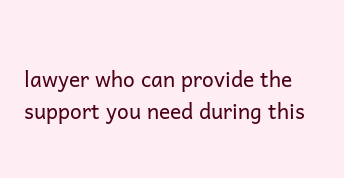lawyer who can provide the support you need during this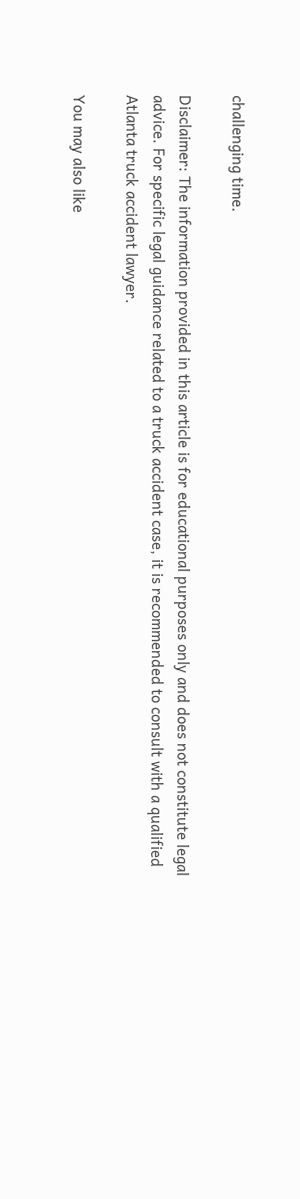challenging time.

Disclaimer: The information provided in this article is for educational purposes only and does not constitute legal advice. For specific legal guidance related to a truck accident case, it is recommended to consult with a qualified Atlanta truck accident lawyer.

You may also like